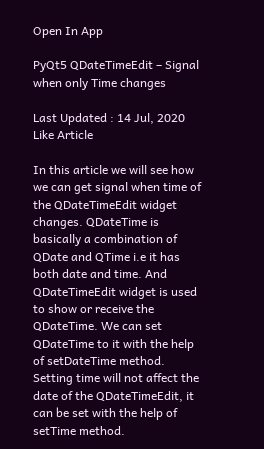Open In App

PyQt5 QDateTimeEdit – Signal when only Time changes

Last Updated : 14 Jul, 2020
Like Article

In this article we will see how we can get signal when time of the QDateTimeEdit widget changes. QDateTime is basically a combination of QDate and QTime i.e it has both date and time. And QDateTimeEdit widget is used to show or receive the QDateTime. We can set QDateTime to it with the help of setDateTime method. Setting time will not affect the date of the QDateTimeEdit, it can be set with the help of setTime method.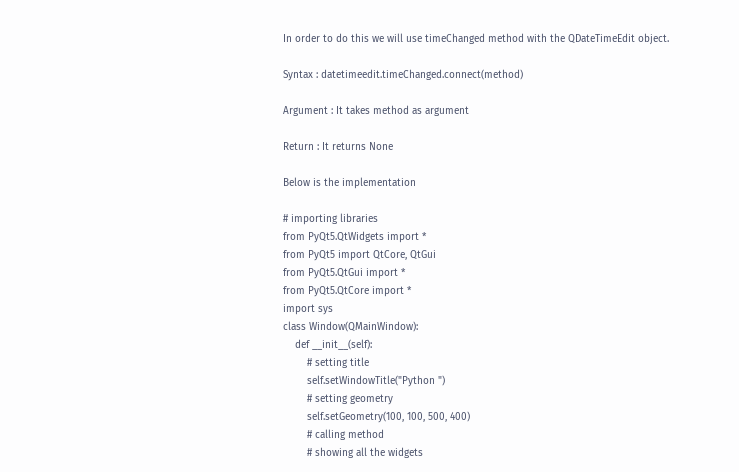In order to do this we will use timeChanged method with the QDateTimeEdit object.

Syntax : datetimeedit.timeChanged.connect(method)

Argument : It takes method as argument

Return : It returns None

Below is the implementation

# importing libraries
from PyQt5.QtWidgets import *
from PyQt5 import QtCore, QtGui
from PyQt5.QtGui import *
from PyQt5.QtCore import *
import sys
class Window(QMainWindow):
    def __init__(self):
        # setting title
        self.setWindowTitle("Python ")
        # setting geometry
        self.setGeometry(100, 100, 500, 400)
        # calling method
        # showing all the widgets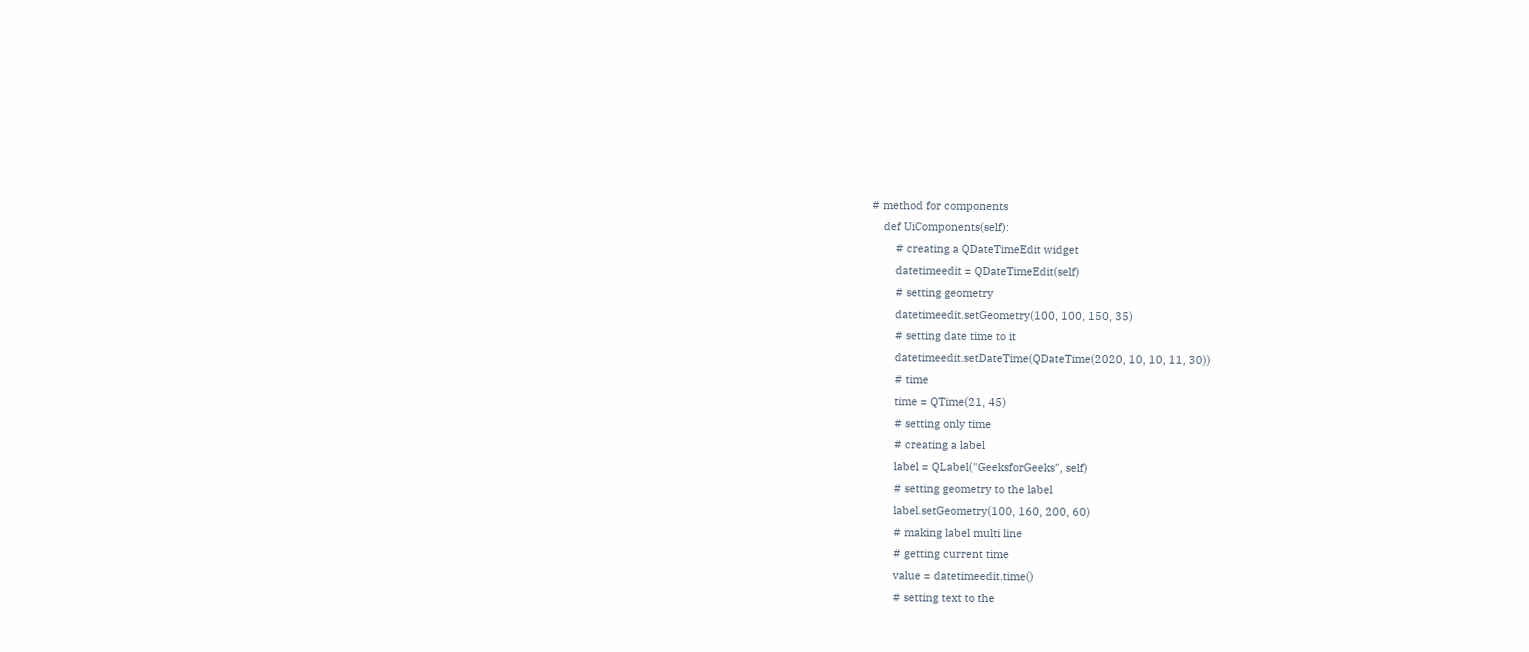# method for components
    def UiComponents(self):
        # creating a QDateTimeEdit widget
        datetimeedit = QDateTimeEdit(self)
        # setting geometry
        datetimeedit.setGeometry(100, 100, 150, 35)
        # setting date time to it
        datetimeedit.setDateTime(QDateTime(2020, 10, 10, 11, 30))
        # time
        time = QTime(21, 45)
        # setting only time
        # creating a label
        label = QLabel("GeeksforGeeks", self)
        # setting geometry to the label
        label.setGeometry(100, 160, 200, 60)
        # making label multi line
        # getting current time
        value = datetimeedit.time()
        # setting text to the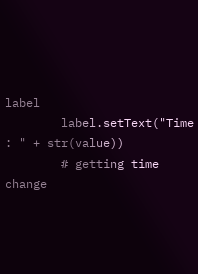label
        label.setText("Time : " + str(value))
        # getting time change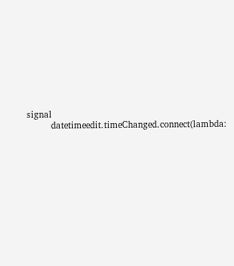signal
        datetimeedit.timeChanged.connect(lambda: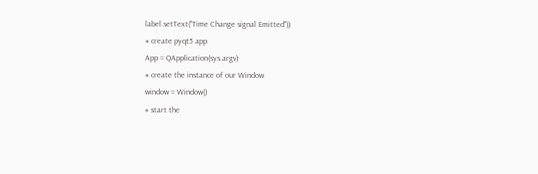label.setText("Time Change signal Emitted"))
# create pyqt5 app
App = QApplication(sys.argv)
# create the instance of our Window
window = Window()
# start the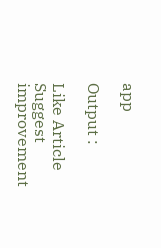app

Output :

Like Article
Suggest improvement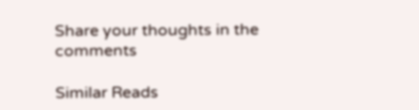Share your thoughts in the comments

Similar Reads